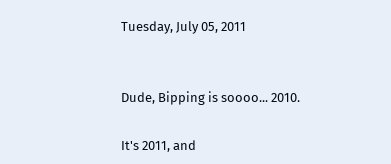Tuesday, July 05, 2011


Dude, Bipping is soooo... 2010.

It's 2011, and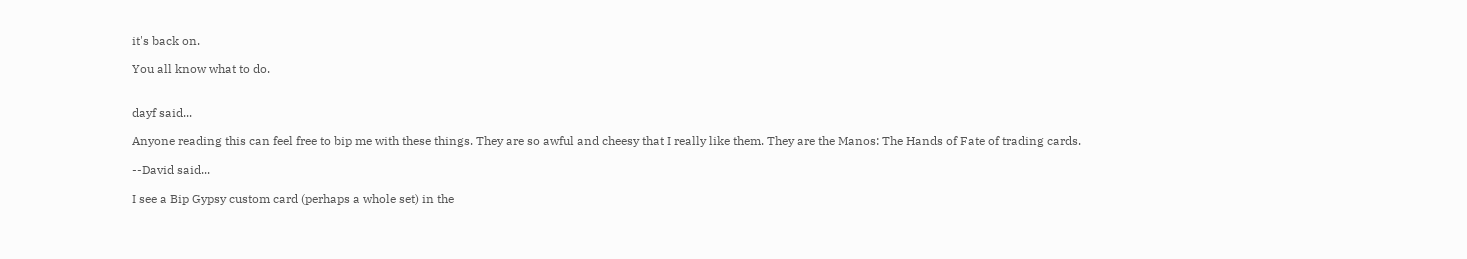it's back on.

You all know what to do.


dayf said...

Anyone reading this can feel free to bip me with these things. They are so awful and cheesy that I really like them. They are the Manos: The Hands of Fate of trading cards.

--David said...

I see a Bip Gypsy custom card (perhaps a whole set) in the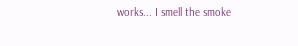works... I smell the smoke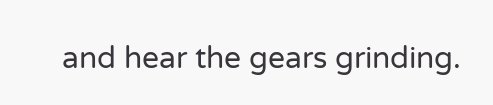and hear the gears grinding.